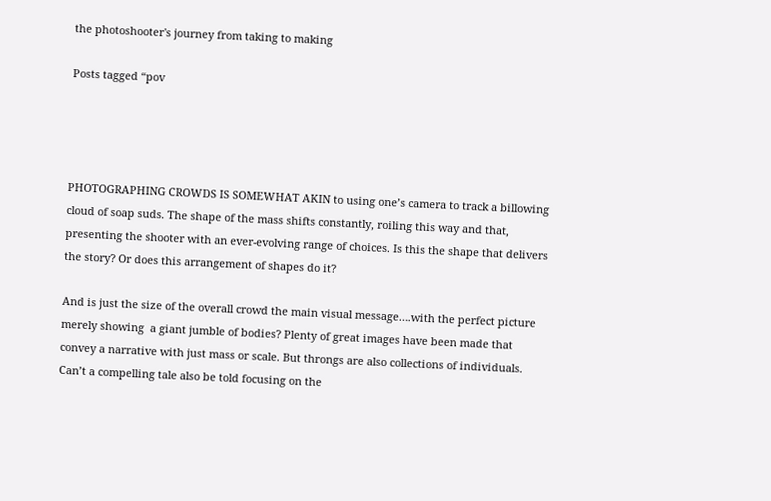the photoshooter's journey from taking to making

Posts tagged “pov




PHOTOGRAPHING CROWDS IS SOMEWHAT AKIN to using one’s camera to track a billowing cloud of soap suds. The shape of the mass shifts constantly, roiling this way and that, presenting the shooter with an ever-evolving range of choices. Is this the shape that delivers the story? Or does this arrangement of shapes do it?

And is just the size of the overall crowd the main visual message….with the perfect picture merely showing  a giant jumble of bodies? Plenty of great images have been made that convey a narrative with just mass or scale. But throngs are also collections of individuals. Can’t a compelling tale also be told focusing on the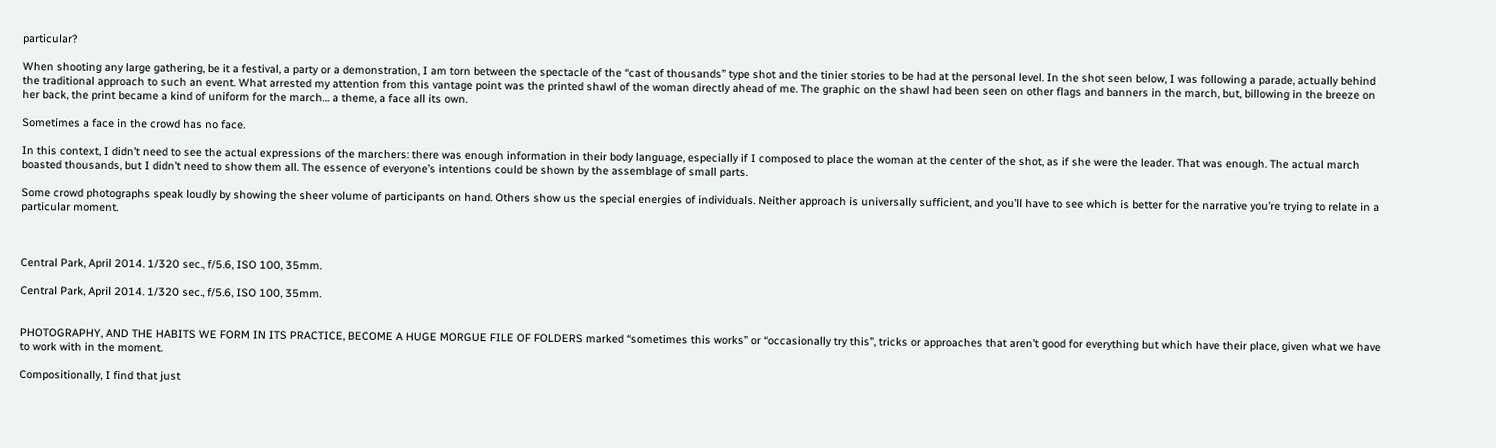particular?

When shooting any large gathering, be it a festival, a party or a demonstration, I am torn between the spectacle of the “cast of thousands” type shot and the tinier stories to be had at the personal level. In the shot seen below, I was following a parade, actually behind the traditional approach to such an event. What arrested my attention from this vantage point was the printed shawl of the woman directly ahead of me. The graphic on the shawl had been seen on other flags and banners in the march, but, billowing in the breeze on her back, the print became a kind of uniform for the march… a theme, a face all its own.

Sometimes a face in the crowd has no face.

In this context, I didn’t need to see the actual expressions of the marchers: there was enough information in their body language, especially if I composed to place the woman at the center of the shot, as if she were the leader. That was enough. The actual march boasted thousands, but I didn’t need to show them all. The essence of everyone’s intentions could be shown by the assemblage of small parts.

Some crowd photographs speak loudly by showing the sheer volume of participants on hand. Others show us the special energies of individuals. Neither approach is universally sufficient, and you’ll have to see which is better for the narrative you’re trying to relate in a particular moment.



Central Park, April 2014. 1/320 sec., f/5.6, ISO 100, 35mm.

Central Park, April 2014. 1/320 sec., f/5.6, ISO 100, 35mm.


PHOTOGRAPHY, AND THE HABITS WE FORM IN ITS PRACTICE, BECOME A HUGE MORGUE FILE OF FOLDERS marked “sometimes this works” or “occasionally try this”, tricks or approaches that aren’t good for everything but which have their place, given what we have to work with in the moment.

Compositionally, I find that just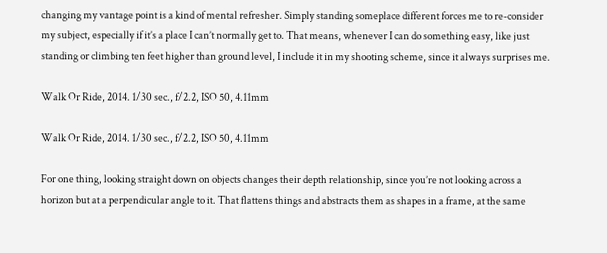changing my vantage point is a kind of mental refresher. Simply standing someplace different forces me to re-consider my subject, especially if it’s a place I can’t normally get to. That means, whenever I can do something easy, like just standing or climbing ten feet higher than ground level, I include it in my shooting scheme, since it always surprises me.

Walk Or Ride, 2014. 1/30 sec., f/2.2, ISO 50, 4.11mm

Walk Or Ride, 2014. 1/30 sec., f/2.2, ISO 50, 4.11mm

For one thing, looking straight down on objects changes their depth relationship, since you’re not looking across a horizon but at a perpendicular angle to it. That flattens things and abstracts them as shapes in a frame, at the same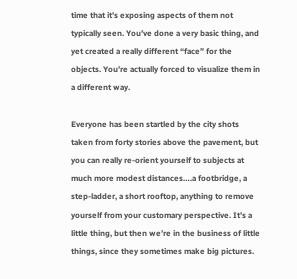time that it’s exposing aspects of them not typically seen. You’ve done a very basic thing, and yet created a really different “face” for the objects. You’re actually forced to visualize them in a different way.

Everyone has been startled by the city shots taken from forty stories above the pavement, but you can really re-orient yourself to subjects at much more modest distances….a footbridge, a step-ladder, a short rooftop, anything to remove yourself from your customary perspective. It’s a little thing, but then we’re in the business of little things, since they sometimes make big pictures.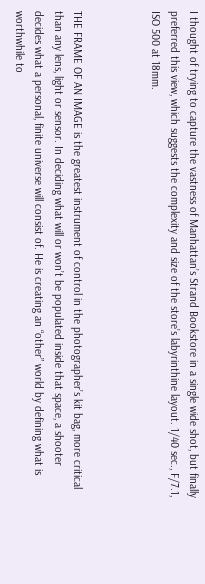I thought of trying to capture the vastness of Manhattan’s Strand Bookstore in a single wide shot, but finally preferred this view, which suggests the complexity and size of the store’s labyrinthine layout. 1/40 sec., F/7.1, ISO 500 at 18mm.



THE FRAME OF AN IMAGE is the greatest instrument of control in the photographer’s kit bag, more critical than any lens, light or sensor. In deciding what will or won’t be populated inside that space, a shooter decides what a personal, finite universe will consist of. He is creating an “other” world by defining what is worthwhile to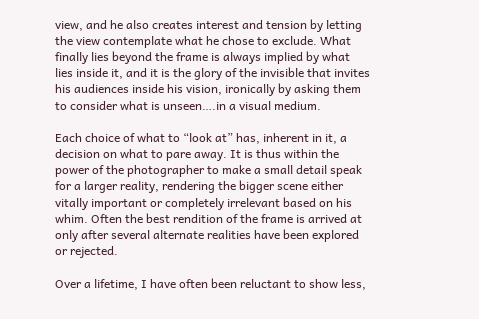view, and he also creates interest and tension by letting the view contemplate what he chose to exclude. What finally lies beyond the frame is always implied by what lies inside it, and it is the glory of the invisible that invites his audiences inside his vision, ironically by asking them to consider what is unseen….in a visual medium.

Each choice of what to “look at” has, inherent in it, a decision on what to pare away. It is thus within the power of the photographer to make a small detail speak for a larger reality, rendering the bigger scene either vitally important or completely irrelevant based on his whim. Often the best rendition of the frame is arrived at only after several alternate realities have been explored or rejected.

Over a lifetime, I have often been reluctant to show less,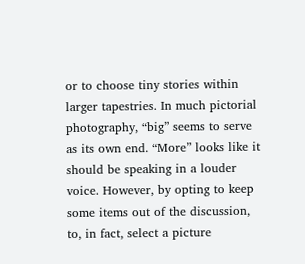or to choose tiny stories within larger tapestries. In much pictorial photography, “big” seems to serve as its own end. “More” looks like it should be speaking in a louder voice. However, by opting to keep some items out of the discussion, to, in fact, select a picture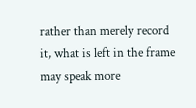rather than merely record it, what is left in the frame may speak more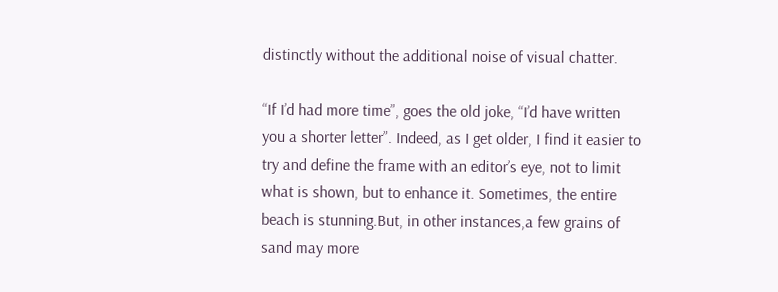distinctly without the additional noise of visual chatter.

“If I’d had more time”, goes the old joke, “I’d have written you a shorter letter”. Indeed, as I get older, I find it easier to try and define the frame with an editor’s eye, not to limit what is shown, but to enhance it. Sometimes, the entire beach is stunning.But, in other instances,a few grains of sand may more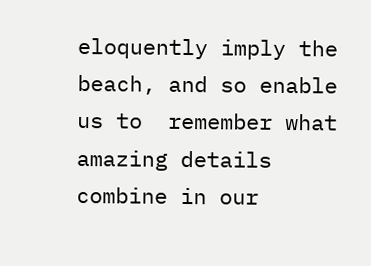eloquently imply the beach, and so enable us to  remember what amazing details combine in our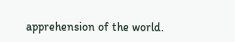apprehension of the world.